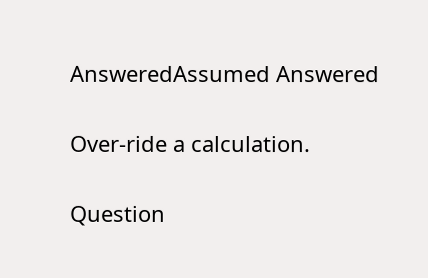AnsweredAssumed Answered

Over-ride a calculation.

Question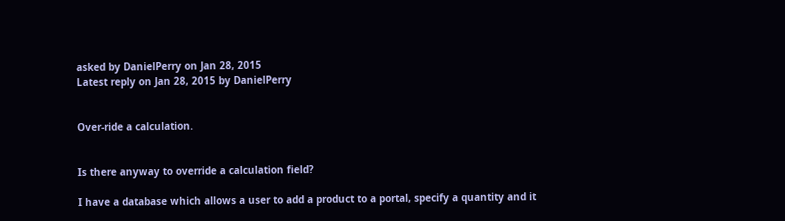asked by DanielPerry on Jan 28, 2015
Latest reply on Jan 28, 2015 by DanielPerry


Over-ride a calculation.


Is there anyway to override a calculation field?

I have a database which allows a user to add a product to a portal, specify a quantity and it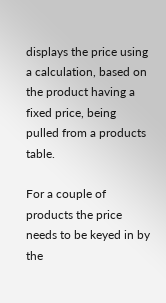displays the price using a calculation, based on the product having a fixed price, being pulled from a products table.

For a couple of products the price needs to be keyed in by the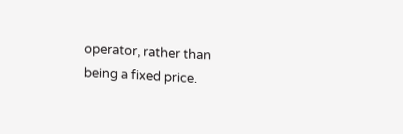operator, rather than being a fixed price.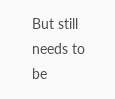But still needs to be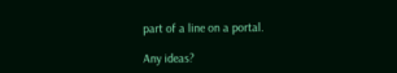part of a line on a portal.

Any ideas?